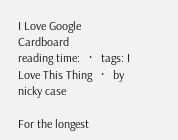I Love Google Cardboard
reading time:   ·   tags: I Love This Thing   ·   by nicky case

For the longest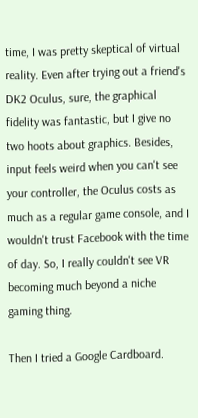time, I was pretty skeptical of virtual reality. Even after trying out a friend's DK2 Oculus, sure, the graphical fidelity was fantastic, but I give no two hoots about graphics. Besides, input feels weird when you can't see your controller, the Oculus costs as much as a regular game console, and I wouldn't trust Facebook with the time of day. So, I really couldn't see VR becoming much beyond a niche gaming thing.

Then I tried a Google Cardboard.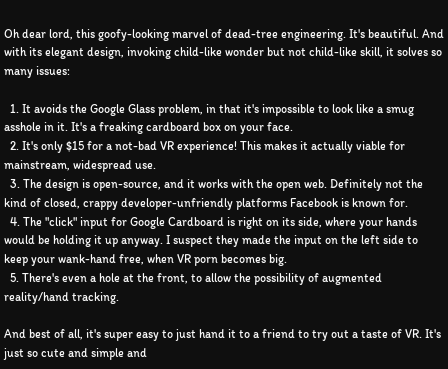Oh dear lord, this goofy-looking marvel of dead-tree engineering. It's beautiful. And with its elegant design, invoking child-like wonder but not child-like skill, it solves so many issues:

  1. It avoids the Google Glass problem, in that it's impossible to look like a smug asshole in it. It's a freaking cardboard box on your face.
  2. It's only $15 for a not-bad VR experience! This makes it actually viable for mainstream, widespread use.
  3. The design is open-source, and it works with the open web. Definitely not the kind of closed, crappy developer-unfriendly platforms Facebook is known for.
  4. The "click" input for Google Cardboard is right on its side, where your hands would be holding it up anyway. I suspect they made the input on the left side to keep your wank-hand free, when VR porn becomes big.
  5. There's even a hole at the front, to allow the possibility of augmented reality/hand tracking.

And best of all, it's super easy to just hand it to a friend to try out a taste of VR. It's just so cute and simple and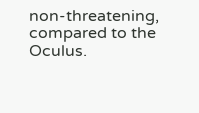non-threatening, compared to the Oculus.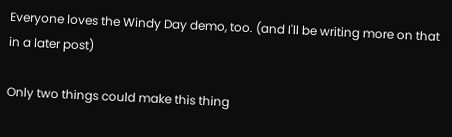Everyone loves the Windy Day demo, too. (and I'll be writing more on that in a later post)

Only two things could make this thing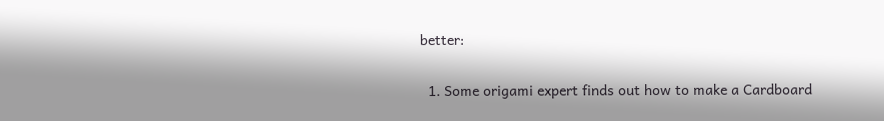better:

  1. Some origami expert finds out how to make a Cardboard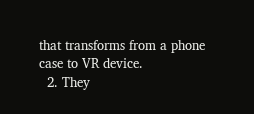that transforms from a phone case to VR device.
  2. They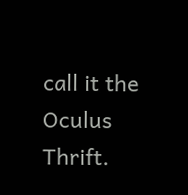call it the Oculus Thrift.